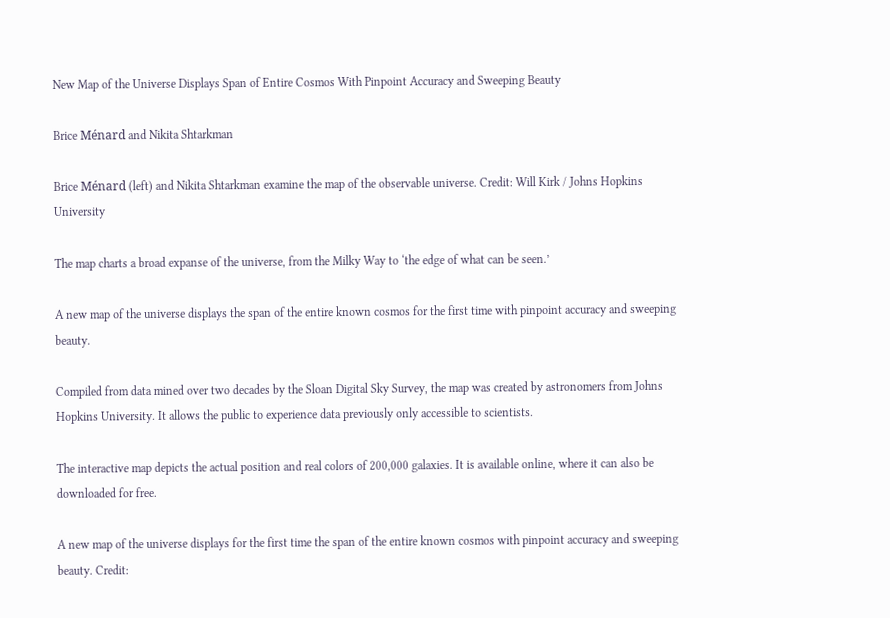New Map of the Universe Displays Span of Entire Cosmos With Pinpoint Accuracy and Sweeping Beauty

Brice Ménard and Nikita Shtarkman

Brice Ménard (left) and Nikita Shtarkman examine the map of the observable universe. Credit: Will Kirk / Johns Hopkins University

The map charts a broad expanse of the universe, from the Milky Way to ‘the edge of what can be seen.’

A new map of the universe displays the span of the entire known cosmos for the first time with pinpoint accuracy and sweeping beauty.

Compiled from data mined over two decades by the Sloan Digital Sky Survey, the map was created by astronomers from Johns Hopkins University. It allows the public to experience data previously only accessible to scientists.

The interactive map depicts the actual position and real colors of 200,000 galaxies. It is available online, where it can also be downloaded for free.

A new map of the universe displays for the first time the span of the entire known cosmos with pinpoint accuracy and sweeping beauty. Credit: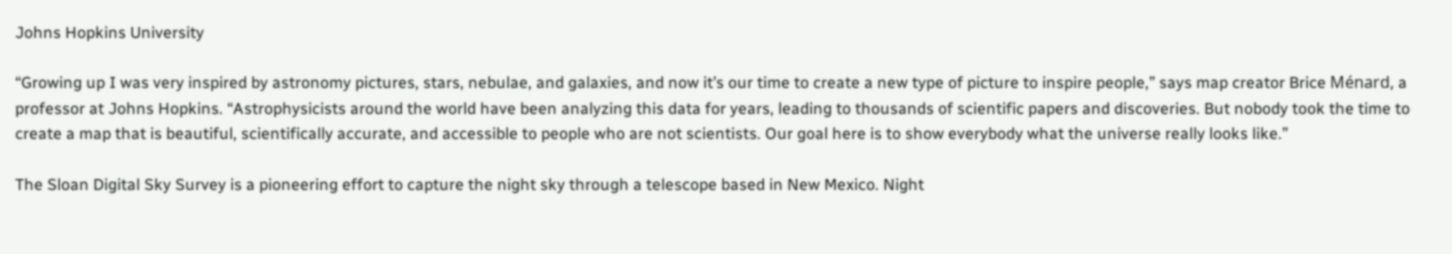Johns Hopkins University

“Growing up I was very inspired by astronomy pictures, stars, nebulae, and galaxies, and now it’s our time to create a new type of picture to inspire people,” says map creator Brice Ménard, a professor at Johns Hopkins. “Astrophysicists around the world have been analyzing this data for years, leading to thousands of scientific papers and discoveries. But nobody took the time to create a map that is beautiful, scientifically accurate, and accessible to people who are not scientists. Our goal here is to show everybody what the universe really looks like.”

The Sloan Digital Sky Survey is a pioneering effort to capture the night sky through a telescope based in New Mexico. Night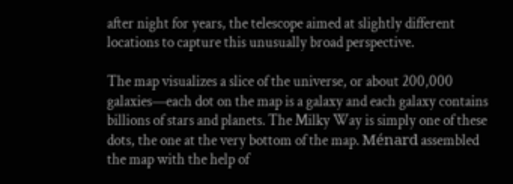after night for years, the telescope aimed at slightly different locations to capture this unusually broad perspective.

The map visualizes a slice of the universe, or about 200,000 galaxies—each dot on the map is a galaxy and each galaxy contains billions of stars and planets. The Milky Way is simply one of these dots, the one at the very bottom of the map. Ménard assembled the map with the help of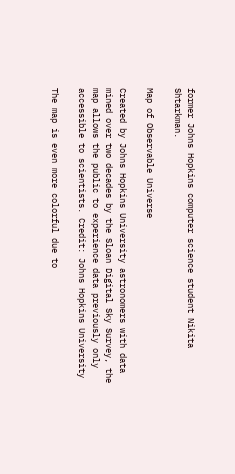former Johns Hopkins computer science student Nikita Shtarkman.

Map of Observable Universe

Created by Johns Hopkins University astronomers with data mined over two decades by the Sloan Digital Sky Survey, the map allows the public to experience data previously only accessible to scientists. Credit: Johns Hopkins University

The map is even more colorful due to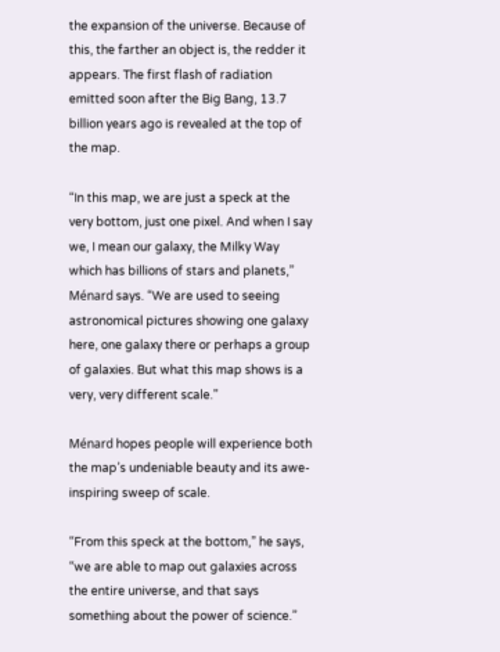the expansion of the universe. Because of this, the farther an object is, the redder it appears. The first flash of radiation emitted soon after the Big Bang, 13.7 billion years ago is revealed at the top of the map.

“In this map, we are just a speck at the very bottom, just one pixel. And when I say we, I mean our galaxy, the Milky Way which has billions of stars and planets,” Ménard says. “We are used to seeing astronomical pictures showing one galaxy here, one galaxy there or perhaps a group of galaxies. But what this map shows is a very, very different scale.”

Ménard hopes people will experience both the map’s undeniable beauty and its awe-inspiring sweep of scale.

“From this speck at the bottom,” he says, “we are able to map out galaxies across the entire universe, and that says something about the power of science.”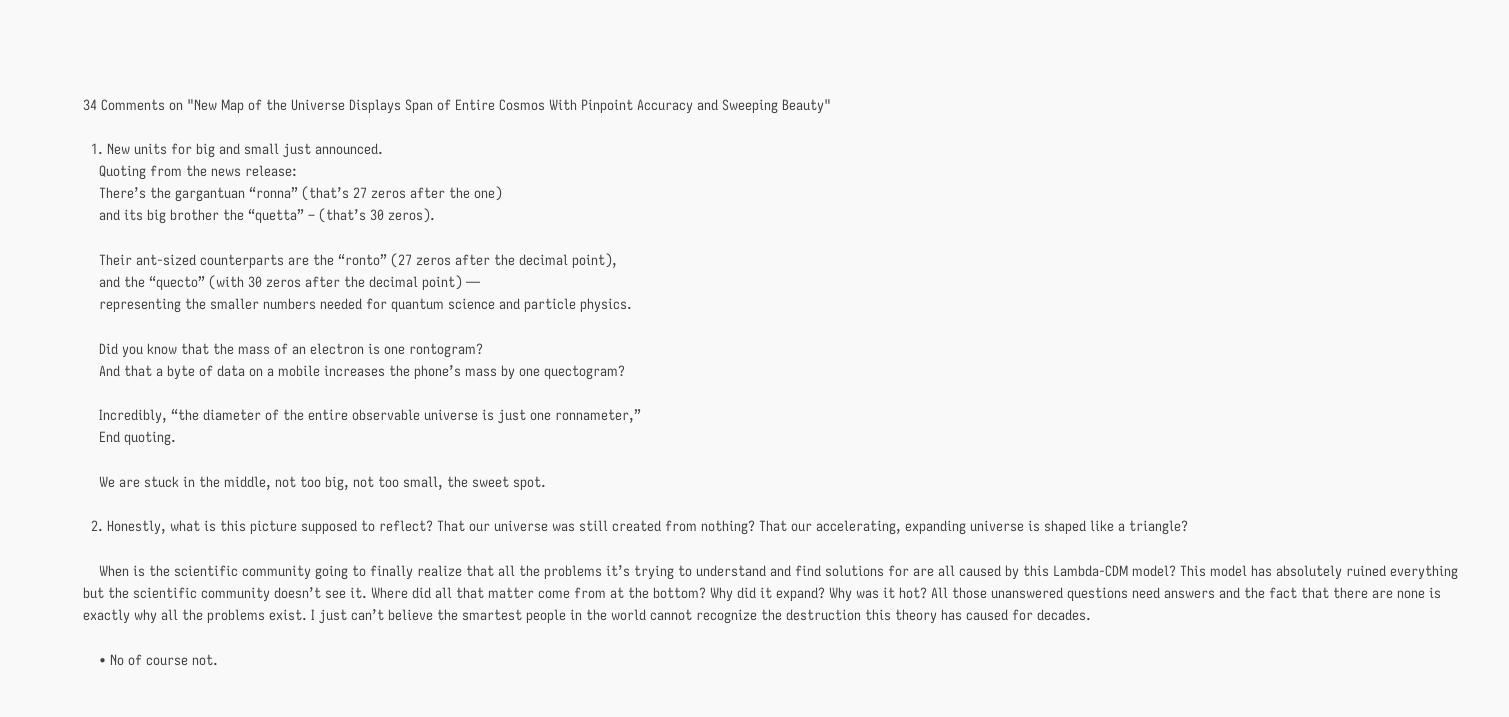34 Comments on "New Map of the Universe Displays Span of Entire Cosmos With Pinpoint Accuracy and Sweeping Beauty"

  1. New units for big and small just announced.
    Quoting from the news release:
    There’s the gargantuan “ronna” (that’s 27 zeros after the one)
    and its big brother the “quetta” – (that’s 30 zeros).

    Their ant-sized counterparts are the “ronto” (27 zeros after the decimal point),
    and the “quecto” (with 30 zeros after the decimal point) —
    representing the smaller numbers needed for quantum science and particle physics.

    Did you know that the mass of an electron is one rontogram?
    And that a byte of data on a mobile increases the phone’s mass by one quectogram?

    Incredibly, “the diameter of the entire observable universe is just one ronnameter,”
    End quoting.

    We are stuck in the middle, not too big, not too small, the sweet spot.

  2. Honestly, what is this picture supposed to reflect? That our universe was still created from nothing? That our accelerating, expanding universe is shaped like a triangle?

    When is the scientific community going to finally realize that all the problems it’s trying to understand and find solutions for are all caused by this Lambda-CDM model? This model has absolutely ruined everything but the scientific community doesn’t see it. Where did all that matter come from at the bottom? Why did it expand? Why was it hot? All those unanswered questions need answers and the fact that there are none is exactly why all the problems exist. I just can’t believe the smartest people in the world cannot recognize the destruction this theory has caused for decades.

    • No of course not.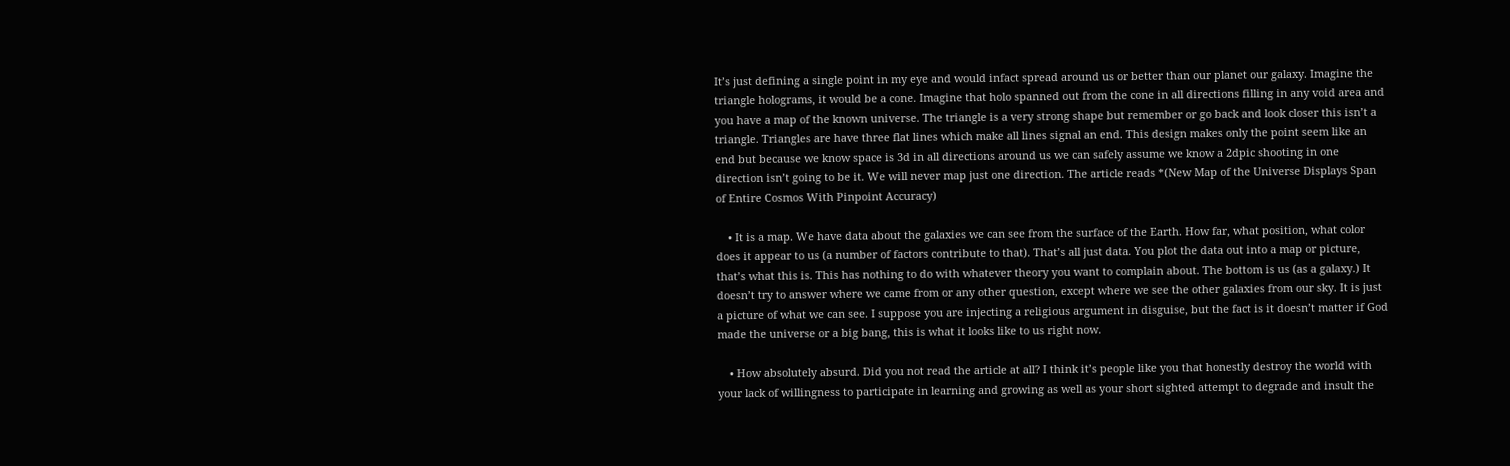It’s just defining a single point in my eye and would infact spread around us or better than our planet our galaxy. Imagine the triangle holograms, it would be a cone. Imagine that holo spanned out from the cone in all directions filling in any void area and you have a map of the known universe. The triangle is a very strong shape but remember or go back and look closer this isn’t a triangle. Triangles are have three flat lines which make all lines signal an end. This design makes only the point seem like an end but because we know space is 3d in all directions around us we can safely assume we know a 2dpic shooting in one direction isn’t going to be it. We will never map just one direction. The article reads *(New Map of the Universe Displays Span of Entire Cosmos With Pinpoint Accuracy)

    • It is a map. We have data about the galaxies we can see from the surface of the Earth. How far, what position, what color does it appear to us (a number of factors contribute to that). That’s all just data. You plot the data out into a map or picture, that’s what this is. This has nothing to do with whatever theory you want to complain about. The bottom is us (as a galaxy.) It doesn’t try to answer where we came from or any other question, except where we see the other galaxies from our sky. It is just a picture of what we can see. I suppose you are injecting a religious argument in disguise, but the fact is it doesn’t matter if God made the universe or a big bang, this is what it looks like to us right now.

    • How absolutely absurd. Did you not read the article at all? I think it’s people like you that honestly destroy the world with your lack of willingness to participate in learning and growing as well as your short sighted attempt to degrade and insult the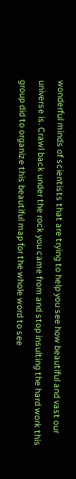wonderful minds of scientists that are trying to help you see how beautiful and vast our universe is. Crawl back under the rock you came from and stop insulting the hard work this group did to organize this beautiful map for the whole word to see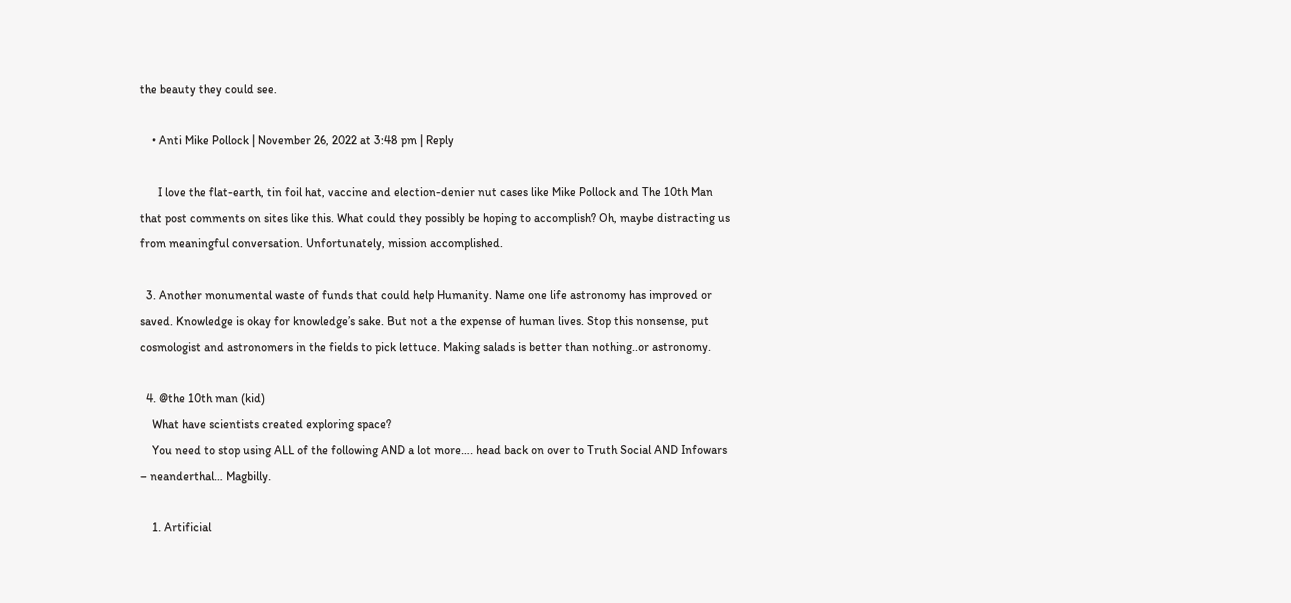the beauty they could see.

    • Anti Mike Pollock | November 26, 2022 at 3:48 pm | Reply

      I love the flat-earth, tin foil hat, vaccine and election-denier nut cases like Mike Pollock and The 10th Man that post comments on sites like this. What could they possibly be hoping to accomplish? Oh, maybe distracting us from meaningful conversation. Unfortunately, mission accomplished.

  3. Another monumental waste of funds that could help Humanity. Name one life astronomy has improved or saved. Knowledge is okay for knowledge’s sake. But not a the expense of human lives. Stop this nonsense, put cosmologist and astronomers in the fields to pick lettuce. Making salads is better than nothing..or astronomy.

  4. @the 10th man (kid)
    What have scientists created exploring space?
    You need to stop using ALL of the following AND a lot more…. head back on over to Truth Social AND Infowars – neanderthal… Magbilly.

    1. Artificial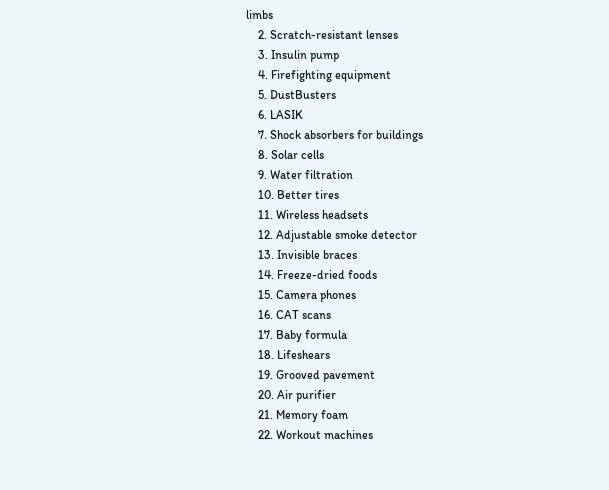limbs
    2. Scratch-resistant lenses
    3. Insulin pump
    4. Firefighting equipment
    5. DustBusters
    6. LASIK
    7. Shock absorbers for buildings
    8. Solar cells
    9. Water filtration
    10. Better tires
    11. Wireless headsets
    12. Adjustable smoke detector
    13. Invisible braces
    14. Freeze-dried foods
    15. Camera phones
    16. CAT scans
    17. Baby formula
    18. Lifeshears
    19. Grooved pavement
    20. Air purifier
    21. Memory foam
    22. Workout machines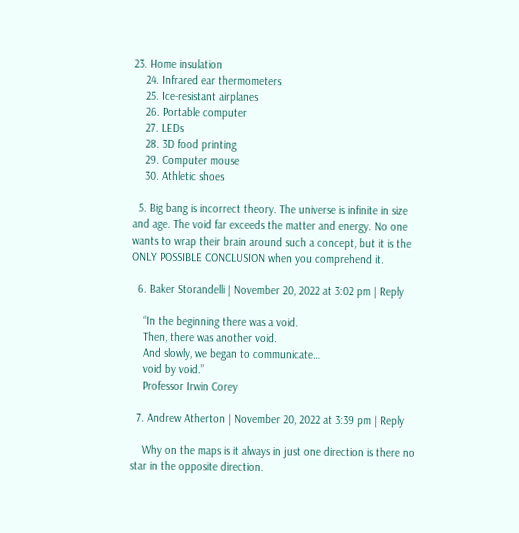23. Home insulation
    24. Infrared ear thermometers
    25. Ice-resistant airplanes
    26. Portable computer
    27. LEDs
    28. 3D food printing
    29. Computer mouse
    30. Athletic shoes

  5. Big bang is incorrect theory. The universe is infinite in size and age. The void far exceeds the matter and energy. No one wants to wrap their brain around such a concept, but it is the ONLY POSSIBLE CONCLUSION when you comprehend it.

  6. Baker Storandelli | November 20, 2022 at 3:02 pm | Reply

    “In the beginning there was a void.
    Then, there was another void.
    And slowly, we began to communicate…
    void by void.”
    Professor Irwin Corey

  7. Andrew Atherton | November 20, 2022 at 3:39 pm | Reply

    Why on the maps is it always in just one direction is there no star in the opposite direction.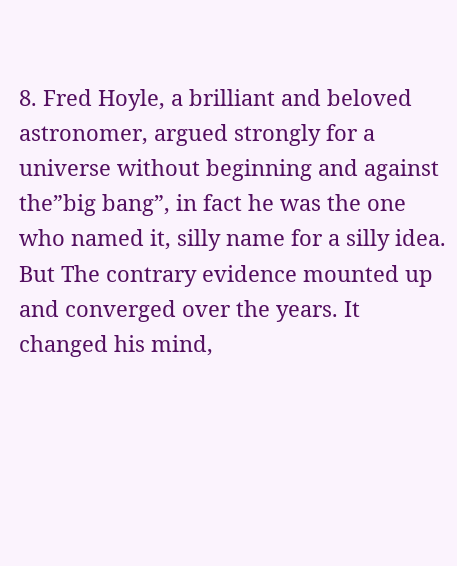8. Fred Hoyle, a brilliant and beloved astronomer, argued strongly for a universe without beginning and against the”big bang”, in fact he was the one who named it, silly name for a silly idea. But The contrary evidence mounted up and converged over the years. It changed his mind,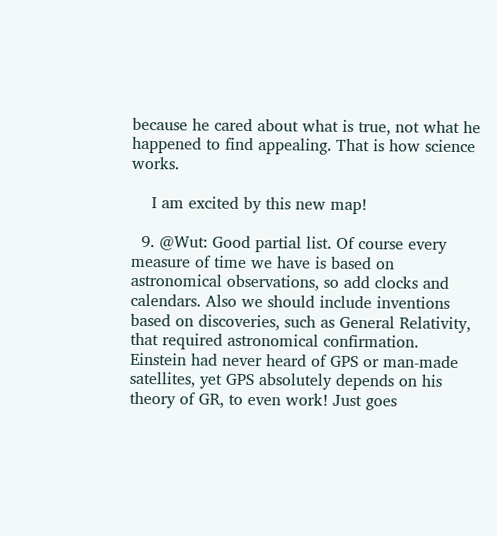because he cared about what is true, not what he happened to find appealing. That is how science works.

    I am excited by this new map!

  9. @Wut: Good partial list. Of course every measure of time we have is based on astronomical observations, so add clocks and calendars. Also we should include inventions based on discoveries, such as General Relativity, that required astronomical confirmation. Einstein had never heard of GPS or man-made satellites, yet GPS absolutely depends on his theory of GR, to even work! Just goes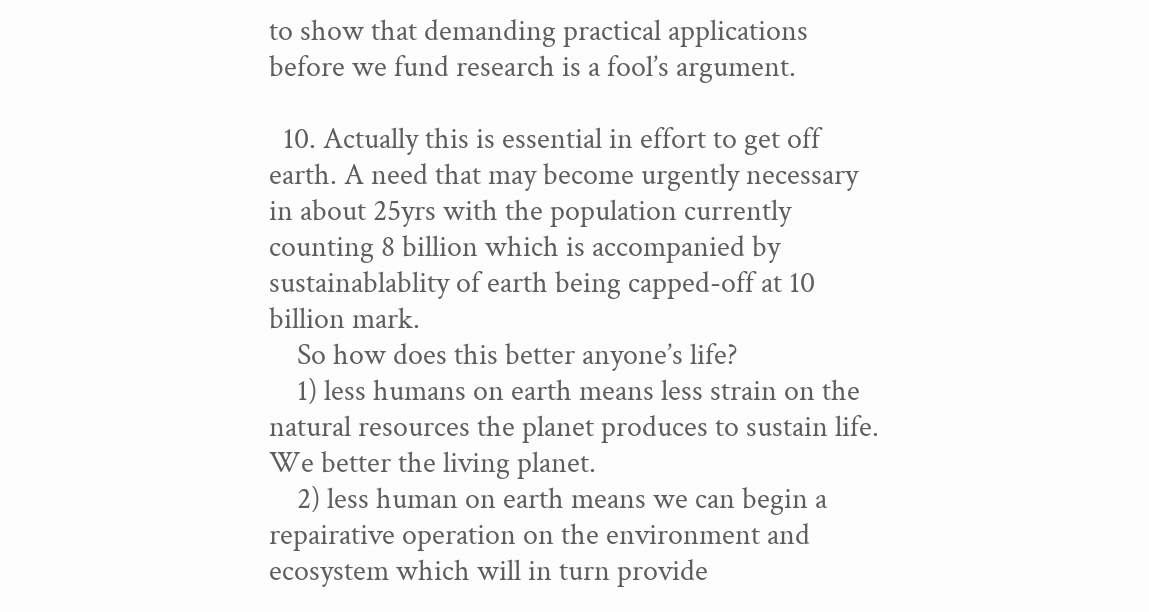to show that demanding practical applications before we fund research is a fool’s argument.

  10. Actually this is essential in effort to get off earth. A need that may become urgently necessary in about 25yrs with the population currently counting 8 billion which is accompanied by sustainablablity of earth being capped-off at 10 billion mark.
    So how does this better anyone’s life?
    1) less humans on earth means less strain on the natural resources the planet produces to sustain life. We better the living planet.
    2) less human on earth means we can begin a repairative operation on the environment and ecosystem which will in turn provide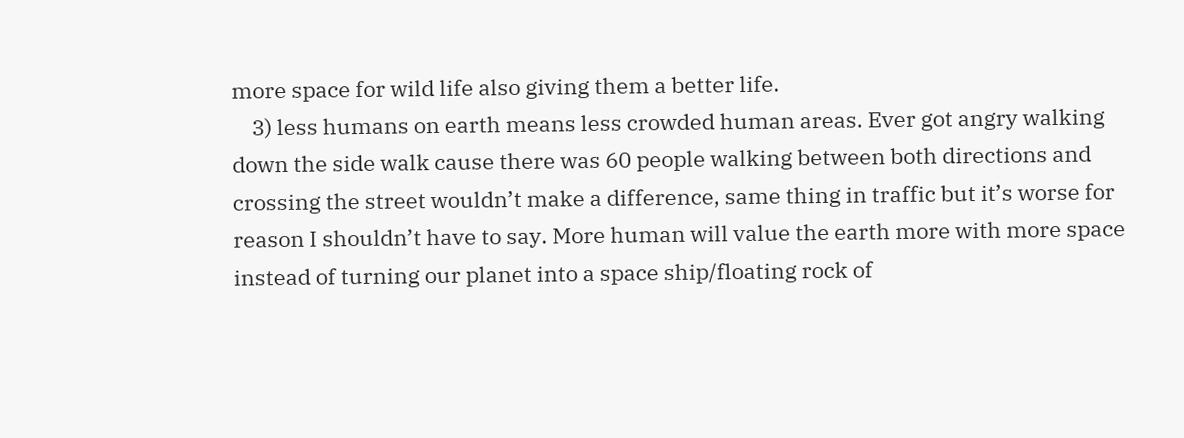more space for wild life also giving them a better life.
    3) less humans on earth means less crowded human areas. Ever got angry walking down the side walk cause there was 60 people walking between both directions and crossing the street wouldn’t make a difference, same thing in traffic but it’s worse for reason I shouldn’t have to say. More human will value the earth more with more space instead of turning our planet into a space ship/floating rock of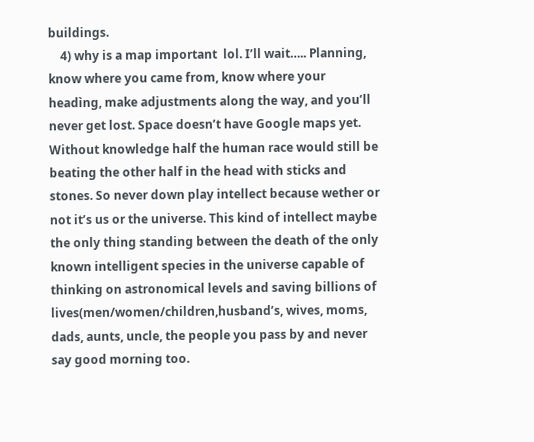buildings.
    4) why is a map important  lol. I’ll wait….. Planning, know where you came from, know where your headìng, make adjustments along the way, and you’ll never get lost. Space doesn’t have Google maps yet. Without knowledge half the human race would still be beating the other half in the head with sticks and stones. So never down play intellect because wether or not it’s us or the universe. This kind of intellect maybe the only thing standing between the death of the only known intelligent species in the universe capable of thinking on astronomical levels and saving billions of lives(men/women/children,husband’s, wives, moms, dads, aunts, uncle, the people you pass by and never say good morning too.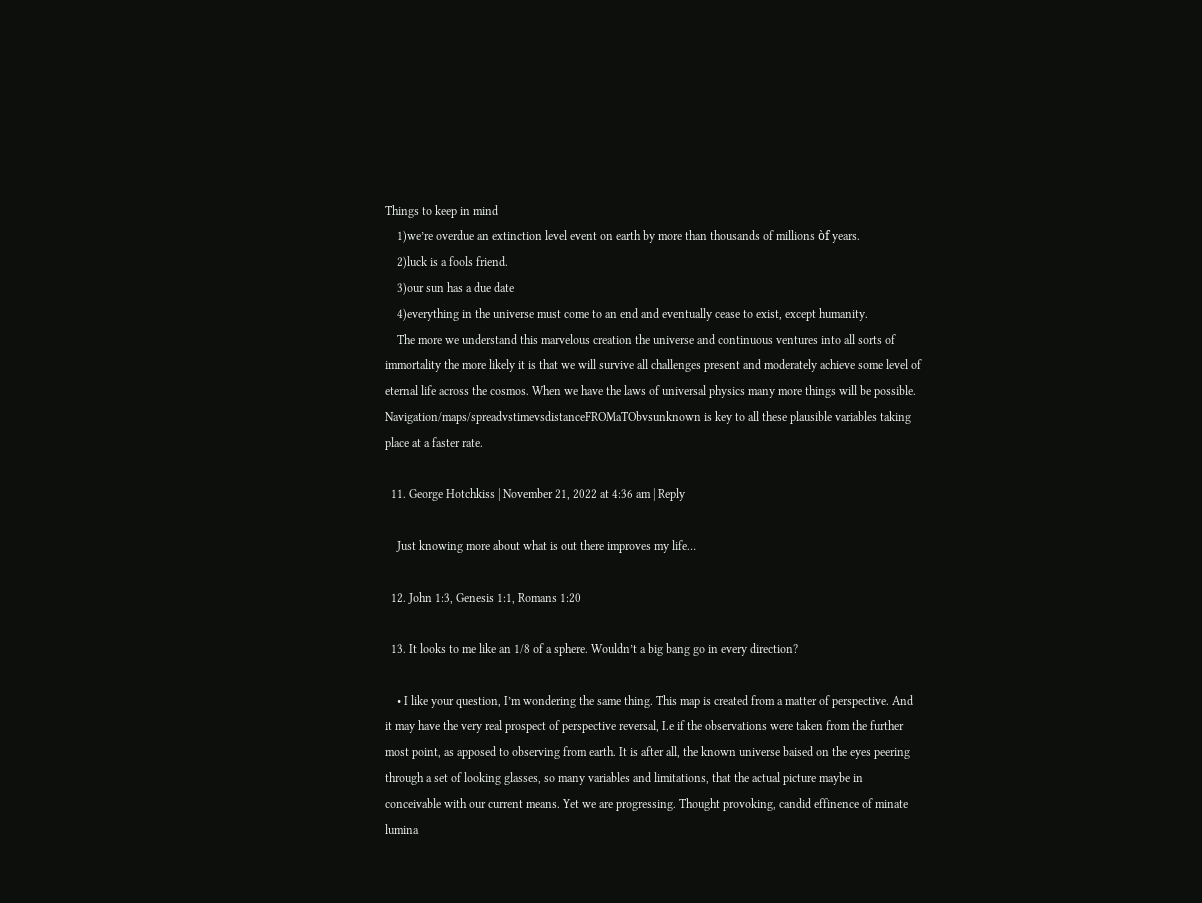Things to keep in mind
    1)we’re overdue an extinction level event on earth by more than thousands of millions òf years.
    2)luck is a fools friend.
    3)our sun has a due date
    4)everything in the universe must come to an end and eventually cease to exist, except humanity.
    The more we understand this marvelous creation the universe and continuous ventures into all sorts of immortality the more likely it is that we will survive all challenges present and moderately achieve some level of eternal life across the cosmos. When we have the laws of universal physics many more things will be possible. Navigation/maps/spreadvstimevsdistanceFROMaTObvsunknown is key to all these plausible variables taking place at a faster rate.

  11. George Hotchkiss | November 21, 2022 at 4:36 am | Reply

    Just knowing more about what is out there improves my life…

  12. John 1:3, Genesis 1:1, Romans 1:20

  13. It looks to me like an 1/8 of a sphere. Wouldn’t a big bang go in every direction?

    • I like your question, I’m wondering the same thing. This map is created from a matter of perspective. And it may have the very real prospect of perspective reversal, I.e if the observations were taken from the further most point, as apposed to observing from earth. It is after all, the known universe baised on the eyes peering through a set of looking glasses, so many variables and limitations, that the actual picture maybe in conceivable with our current means. Yet we are progressing. Thought provoking, candid effinence of minate lumina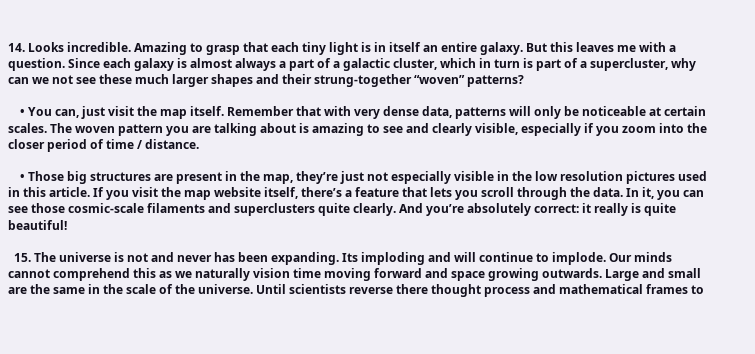14. Looks incredible. Amazing to grasp that each tiny light is in itself an entire galaxy. But this leaves me with a question. Since each galaxy is almost always a part of a galactic cluster, which in turn is part of a supercluster, why can we not see these much larger shapes and their strung-together “woven” patterns?

    • You can, just visit the map itself. Remember that with very dense data, patterns will only be noticeable at certain scales. The woven pattern you are talking about is amazing to see and clearly visible, especially if you zoom into the closer period of time / distance.

    • Those big structures are present in the map, they’re just not especially visible in the low resolution pictures used in this article. If you visit the map website itself, there’s a feature that lets you scroll through the data. In it, you can see those cosmic-scale filaments and superclusters quite clearly. And you’re absolutely correct: it really is quite beautiful!

  15. The universe is not and never has been expanding. Its imploding and will continue to implode. Our minds cannot comprehend this as we naturally vision time moving forward and space growing outwards. Large and small are the same in the scale of the universe. Until scientists reverse there thought process and mathematical frames to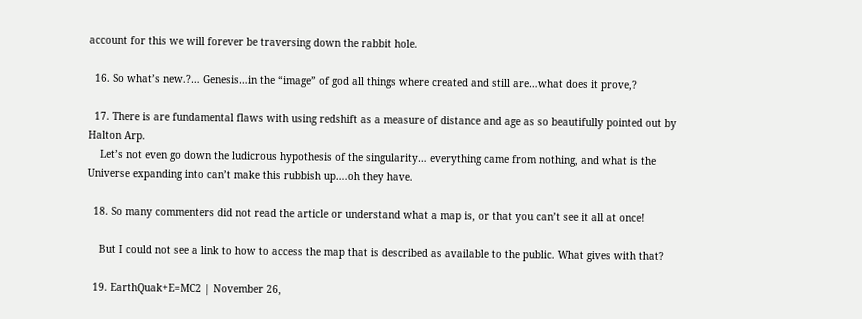account for this we will forever be traversing down the rabbit hole.

  16. So what’s new.?… Genesis…in the “image” of god all things where created and still are…what does it prove,?

  17. There is are fundamental flaws with using redshift as a measure of distance and age as so beautifully pointed out by Halton Arp.
    Let’s not even go down the ludicrous hypothesis of the singularity… everything came from nothing, and what is the Universe expanding into can’t make this rubbish up….oh they have.

  18. So many commenters did not read the article or understand what a map is, or that you can’t see it all at once!

    But I could not see a link to how to access the map that is described as available to the public. What gives with that?

  19. EarthQuak+E=MC2 | November 26,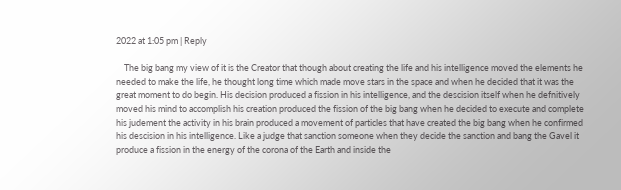2022 at 1:05 pm | Reply

    The big bang my view of it is the Creator that though about creating the life and his intelligence moved the elements he needed to make the life, he thought long time which made move stars in the space and when he decided that it was the great moment to do begin. His decision produced a fission in his intelligence, and the descision itself when he defnitively moved his mind to accomplish his creation produced the fission of the big bang when he decided to execute and complete his judement the activity in his brain produced a movement of particles that have created the big bang when he confirmed his descision in his intelligence. Like a judge that sanction someone when they decide the sanction and bang the Gavel it produce a fission in the energy of the corona of the Earth and inside the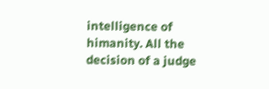intelligence of himanity. All the decision of a judge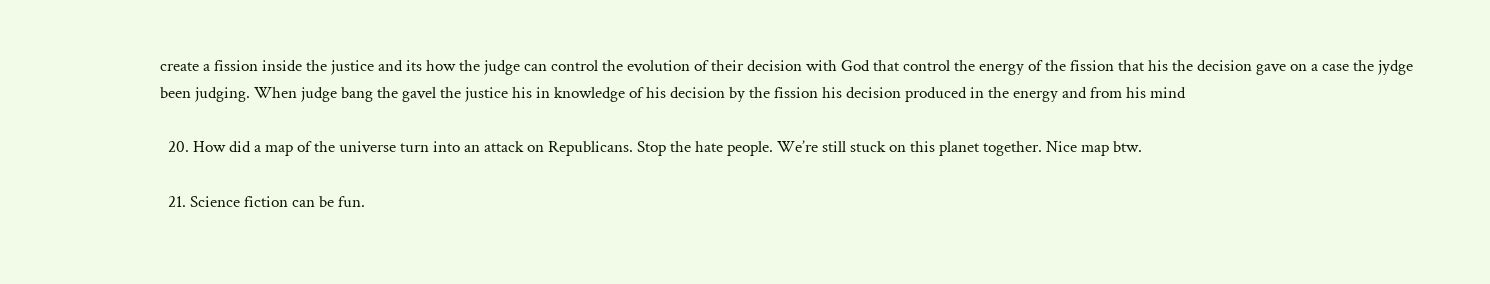create a fission inside the justice and its how the judge can control the evolution of their decision with God that control the energy of the fission that his the decision gave on a case the jydge been judging. When judge bang the gavel the justice his in knowledge of his decision by the fission his decision produced in the energy and from his mind

  20. How did a map of the universe turn into an attack on Republicans. Stop the hate people. We’re still stuck on this planet together. Nice map btw.

  21. Science fiction can be fun.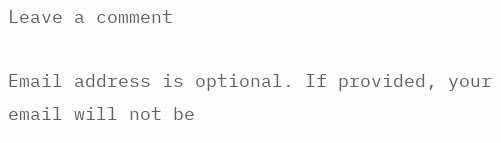Leave a comment

Email address is optional. If provided, your email will not be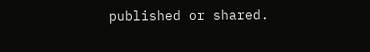published or shared.